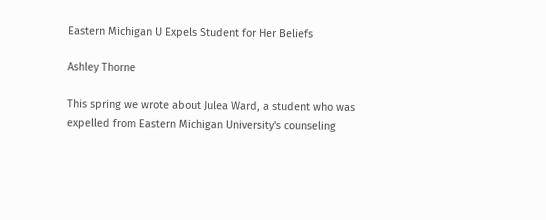Eastern Michigan U Expels Student for Her Beliefs

Ashley Thorne

This spring we wrote about Julea Ward, a student who was expelled from Eastern Michigan University's counseling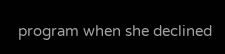program when she declined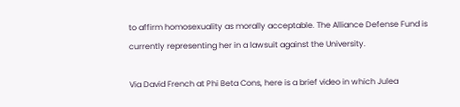to affirm homosexuality as morally acceptable. The Alliance Defense Fund is currently representing her in a lawsuit against the University.

Via David French at Phi Beta Cons, here is a brief video in which Julea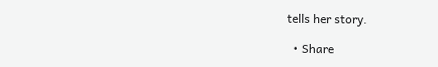tells her story.

  • Share